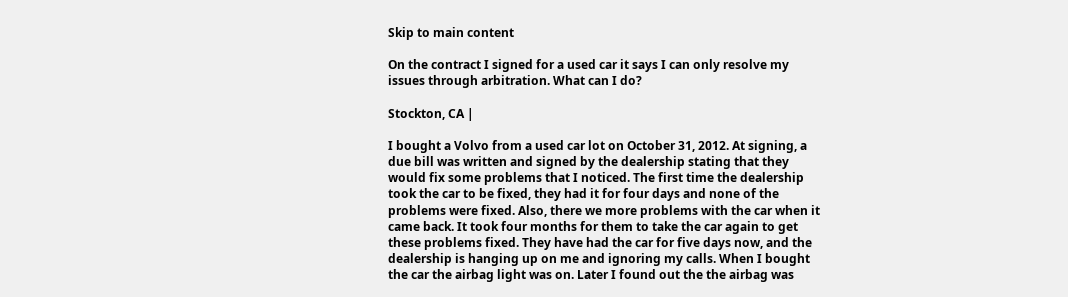Skip to main content

On the contract I signed for a used car it says I can only resolve my issues through arbitration. What can I do?

Stockton, CA |

I bought a Volvo from a used car lot on October 31, 2012. At signing, a due bill was written and signed by the dealership stating that they would fix some problems that I noticed. The first time the dealership took the car to be fixed, they had it for four days and none of the problems were fixed. Also, there we more problems with the car when it came back. It took four months for them to take the car again to get these problems fixed. They have had the car for five days now, and the dealership is hanging up on me and ignoring my calls. When I bought the car the airbag light was on. Later I found out the the airbag was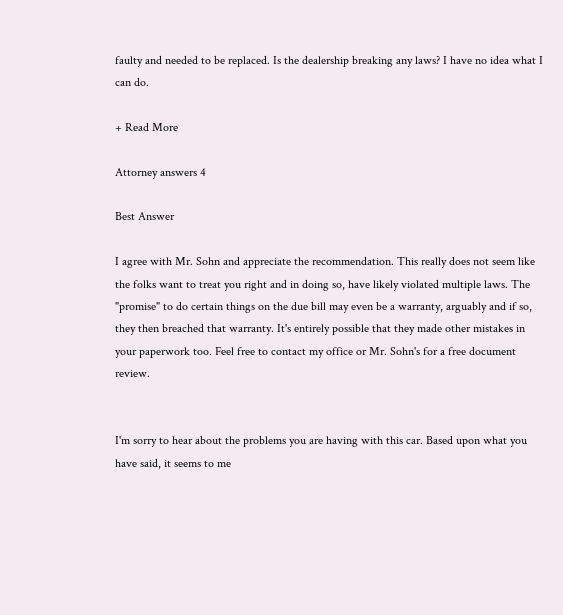faulty and needed to be replaced. Is the dealership breaking any laws? I have no idea what I can do.

+ Read More

Attorney answers 4

Best Answer

I agree with Mr. Sohn and appreciate the recommendation. This really does not seem like the folks want to treat you right and in doing so, have likely violated multiple laws. The "promise" to do certain things on the due bill may even be a warranty, arguably and if so, they then breached that warranty. It's entirely possible that they made other mistakes in your paperwork too. Feel free to contact my office or Mr. Sohn's for a free document review.


I'm sorry to hear about the problems you are having with this car. Based upon what you have said, it seems to me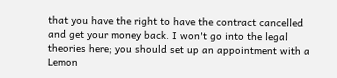that you have the right to have the contract cancelled and get your money back. I won't go into the legal theories here; you should set up an appointment with a Lemon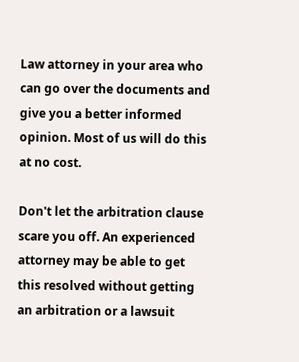Law attorney in your area who can go over the documents and give you a better informed opinion. Most of us will do this at no cost.

Don't let the arbitration clause scare you off. An experienced attorney may be able to get this resolved without getting an arbitration or a lawsuit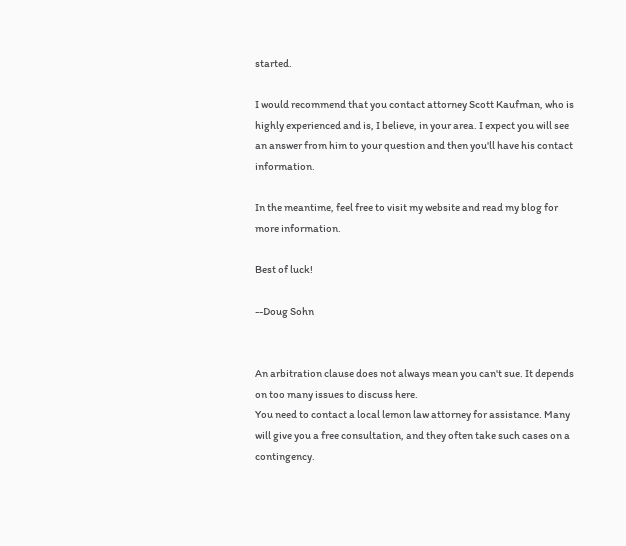started.

I would recommend that you contact attorney Scott Kaufman, who is highly experienced and is, I believe, in your area. I expect you will see an answer from him to your question and then you'll have his contact information.

In the meantime, feel free to visit my website and read my blog for more information.

Best of luck!

--Doug Sohn


An arbitration clause does not always mean you can't sue. It depends on too many issues to discuss here.
You need to contact a local lemon law attorney for assistance. Many will give you a free consultation, and they often take such cases on a contingency.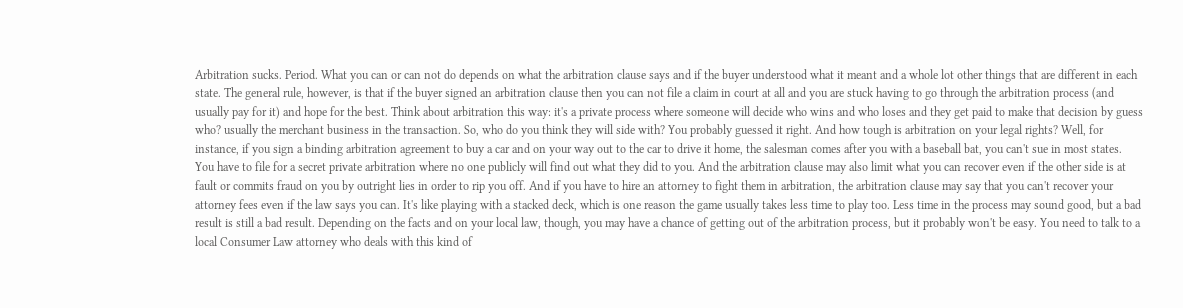Arbitration sucks. Period. What you can or can not do depends on what the arbitration clause says and if the buyer understood what it meant and a whole lot other things that are different in each state. The general rule, however, is that if the buyer signed an arbitration clause then you can not file a claim in court at all and you are stuck having to go through the arbitration process (and usually pay for it) and hope for the best. Think about arbitration this way: it's a private process where someone will decide who wins and who loses and they get paid to make that decision by guess who? usually the merchant business in the transaction. So, who do you think they will side with? You probably guessed it right. And how tough is arbitration on your legal rights? Well, for instance, if you sign a binding arbitration agreement to buy a car and on your way out to the car to drive it home, the salesman comes after you with a baseball bat, you can't sue in most states. You have to file for a secret private arbitration where no one publicly will find out what they did to you. And the arbitration clause may also limit what you can recover even if the other side is at fault or commits fraud on you by outright lies in order to rip you off. And if you have to hire an attorney to fight them in arbitration, the arbitration clause may say that you can't recover your attorney fees even if the law says you can. It's like playing with a stacked deck, which is one reason the game usually takes less time to play too. Less time in the process may sound good, but a bad result is still a bad result. Depending on the facts and on your local law, though, you may have a chance of getting out of the arbitration process, but it probably won't be easy. You need to talk to a local Consumer Law attorney who deals with this kind of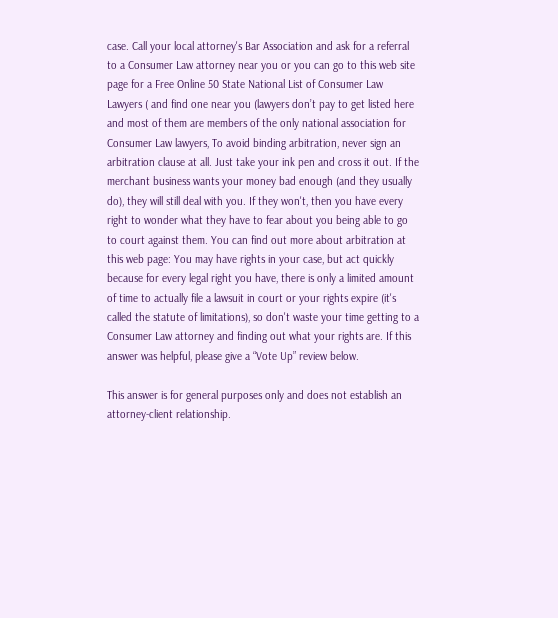case. Call your local attorney's Bar Association and ask for a referral to a Consumer Law attorney near you or you can go to this web site page for a Free Online 50 State National List of Consumer Law Lawyers ( and find one near you (lawyers don’t pay to get listed here and most of them are members of the only national association for Consumer Law lawyers, To avoid binding arbitration, never sign an arbitration clause at all. Just take your ink pen and cross it out. If the merchant business wants your money bad enough (and they usually do), they will still deal with you. If they won't, then you have every right to wonder what they have to fear about you being able to go to court against them. You can find out more about arbitration at this web page: You may have rights in your case, but act quickly because for every legal right you have, there is only a limited amount of time to actually file a lawsuit in court or your rights expire (it's called the statute of limitations), so don't waste your time getting to a Consumer Law attorney and finding out what your rights are. If this answer was helpful, please give a “Vote Up” review below.

This answer is for general purposes only and does not establish an attorney-client relationship.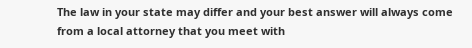The law in your state may differ and your best answer will always come from a local attorney that you meet with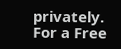privately. For a Free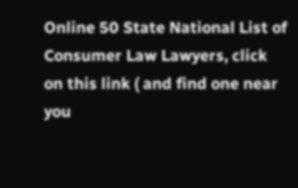Online 50 State National List of Consumer Law Lawyers, click on this link ( and find one near you